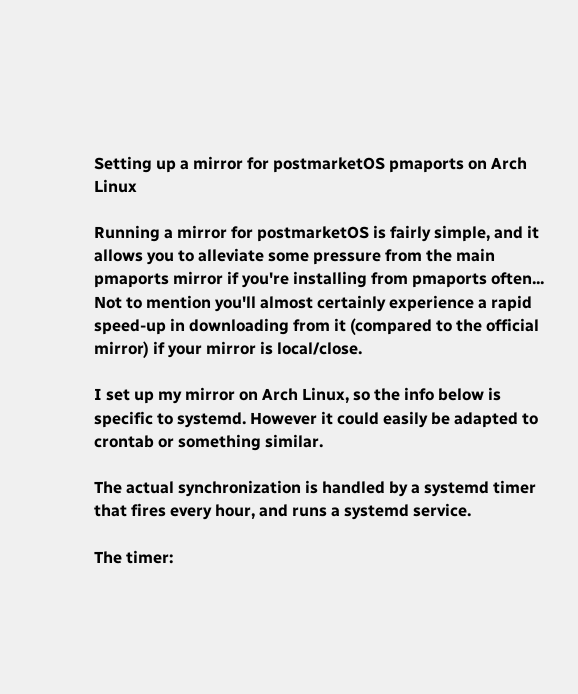Setting up a mirror for postmarketOS pmaports on Arch Linux

Running a mirror for postmarketOS is fairly simple, and it allows you to alleviate some pressure from the main pmaports mirror if you're installing from pmaports often... Not to mention you'll almost certainly experience a rapid speed-up in downloading from it (compared to the official mirror) if your mirror is local/close.

I set up my mirror on Arch Linux, so the info below is specific to systemd. However it could easily be adapted to crontab or something similar.

The actual synchronization is handled by a systemd timer that fires every hour, and runs a systemd service.

The timer: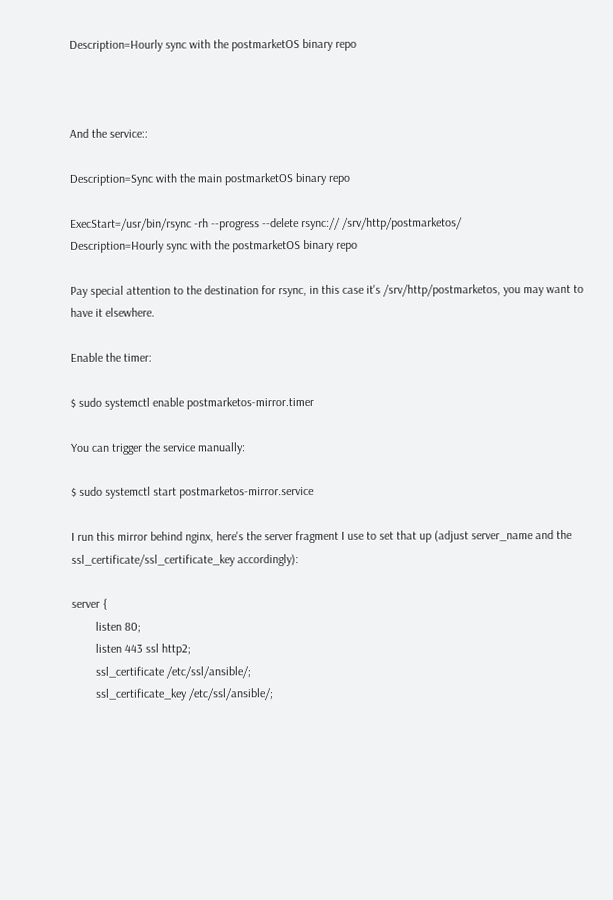Description=Hourly sync with the postmarketOS binary repo



And the service::

Description=Sync with the main postmarketOS binary repo

ExecStart=/usr/bin/rsync -rh --progress --delete rsync:// /srv/http/postmarketos/
Description=Hourly sync with the postmarketOS binary repo

Pay special attention to the destination for rsync, in this case it's /srv/http/postmarketos, you may want to have it elsewhere.

Enable the timer:

$ sudo systemctl enable postmarketos-mirror.timer

You can trigger the service manually:

$ sudo systemctl start postmarketos-mirror.service

I run this mirror behind nginx, here's the server fragment I use to set that up (adjust server_name and the ssl_certificate/ssl_certificate_key accordingly):

server {
        listen 80;
        listen 443 ssl http2;
        ssl_certificate /etc/ssl/ansible/;
        ssl_certificate_key /etc/ssl/ansible/;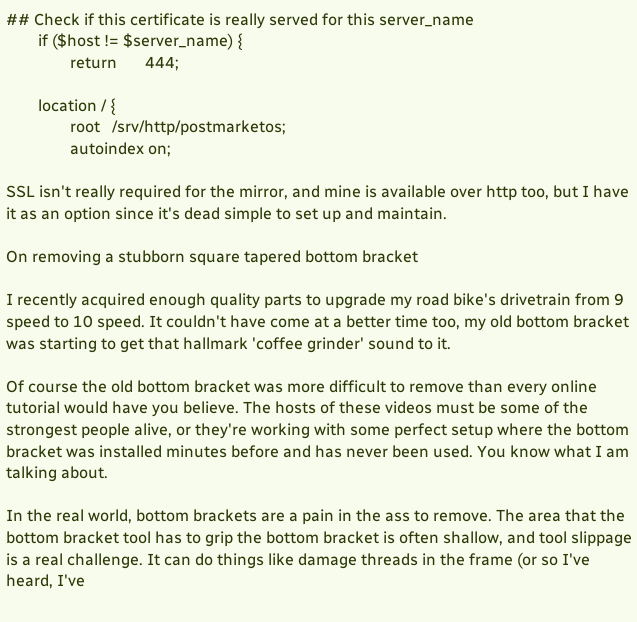## Check if this certificate is really served for this server_name
        if ($host != $server_name) {
                return       444;

        location / {
                root   /srv/http/postmarketos;
                autoindex on;

SSL isn't really required for the mirror, and mine is available over http too, but I have it as an option since it's dead simple to set up and maintain.

On removing a stubborn square tapered bottom bracket

I recently acquired enough quality parts to upgrade my road bike's drivetrain from 9 speed to 10 speed. It couldn't have come at a better time too, my old bottom bracket was starting to get that hallmark 'coffee grinder' sound to it.

Of course the old bottom bracket was more difficult to remove than every online tutorial would have you believe. The hosts of these videos must be some of the strongest people alive, or they're working with some perfect setup where the bottom bracket was installed minutes before and has never been used. You know what I am talking about.

In the real world, bottom brackets are a pain in the ass to remove. The area that the bottom bracket tool has to grip the bottom bracket is often shallow, and tool slippage is a real challenge. It can do things like damage threads in the frame (or so I've heard, I've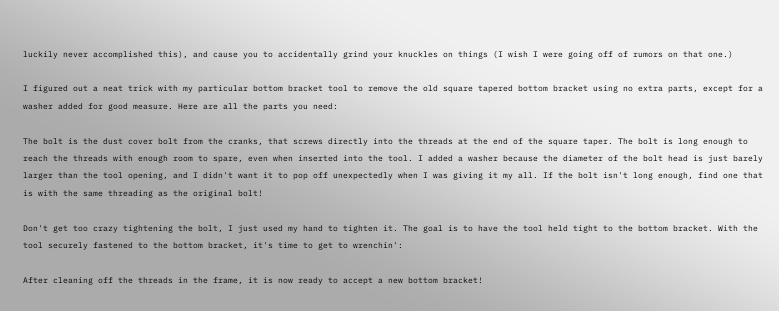luckily never accomplished this), and cause you to accidentally grind your knuckles on things (I wish I were going off of rumors on that one.)

I figured out a neat trick with my particular bottom bracket tool to remove the old square tapered bottom bracket using no extra parts, except for a washer added for good measure. Here are all the parts you need:

The bolt is the dust cover bolt from the cranks, that screws directly into the threads at the end of the square taper. The bolt is long enough to reach the threads with enough room to spare, even when inserted into the tool. I added a washer because the diameter of the bolt head is just barely larger than the tool opening, and I didn't want it to pop off unexpectedly when I was giving it my all. If the bolt isn't long enough, find one that is with the same threading as the original bolt!

Don't get too crazy tightening the bolt, I just used my hand to tighten it. The goal is to have the tool held tight to the bottom bracket. With the tool securely fastened to the bottom bracket, it's time to get to wrenchin':

After cleaning off the threads in the frame, it is now ready to accept a new bottom bracket!